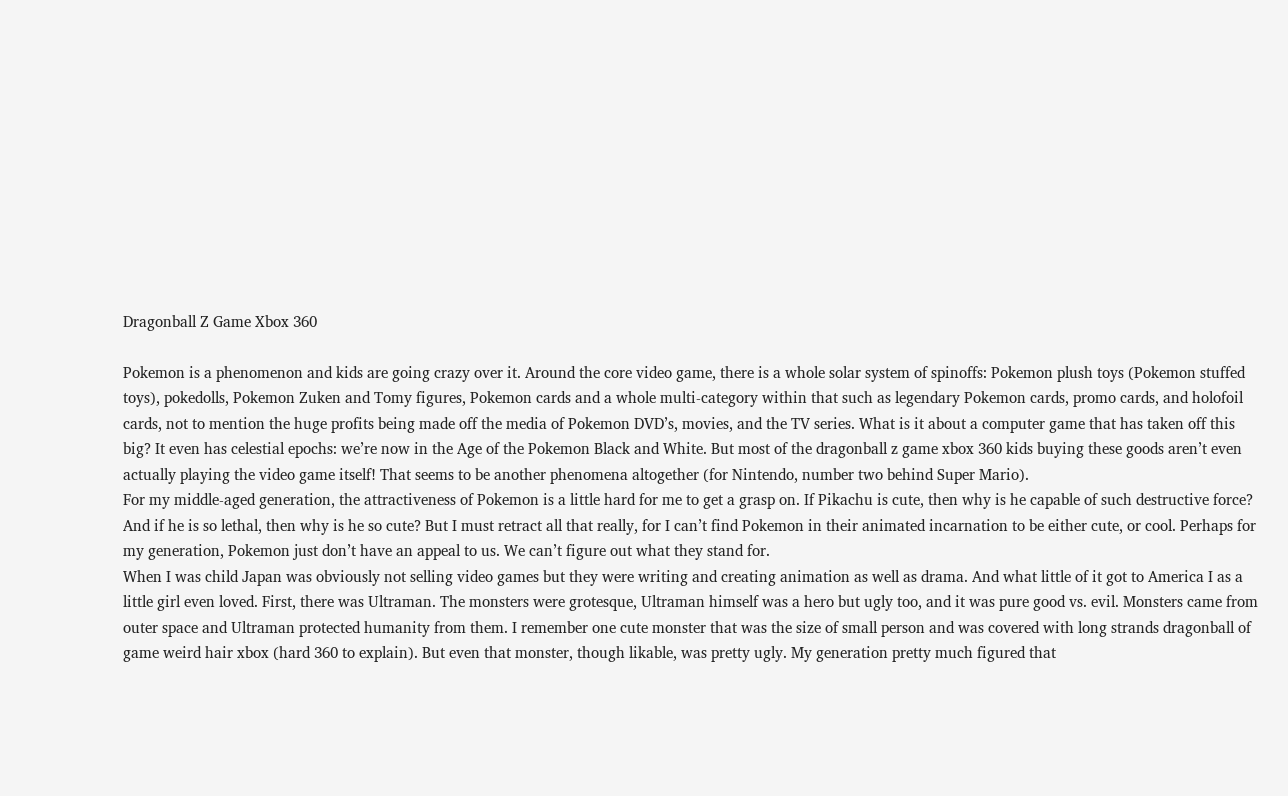Dragonball Z Game Xbox 360

Pokemon is a phenomenon and kids are going crazy over it. Around the core video game, there is a whole solar system of spinoffs: Pokemon plush toys (Pokemon stuffed toys), pokedolls, Pokemon Zuken and Tomy figures, Pokemon cards and a whole multi-category within that such as legendary Pokemon cards, promo cards, and holofoil cards, not to mention the huge profits being made off the media of Pokemon DVD’s, movies, and the TV series. What is it about a computer game that has taken off this big? It even has celestial epochs: we’re now in the Age of the Pokemon Black and White. But most of the dragonball z game xbox 360 kids buying these goods aren’t even actually playing the video game itself! That seems to be another phenomena altogether (for Nintendo, number two behind Super Mario).
For my middle-aged generation, the attractiveness of Pokemon is a little hard for me to get a grasp on. If Pikachu is cute, then why is he capable of such destructive force? And if he is so lethal, then why is he so cute? But I must retract all that really, for I can’t find Pokemon in their animated incarnation to be either cute, or cool. Perhaps for my generation, Pokemon just don’t have an appeal to us. We can’t figure out what they stand for.
When I was child Japan was obviously not selling video games but they were writing and creating animation as well as drama. And what little of it got to America I as a little girl even loved. First, there was Ultraman. The monsters were grotesque, Ultraman himself was a hero but ugly too, and it was pure good vs. evil. Monsters came from outer space and Ultraman protected humanity from them. I remember one cute monster that was the size of small person and was covered with long strands dragonball of game weird hair xbox (hard 360 to explain). But even that monster, though likable, was pretty ugly. My generation pretty much figured that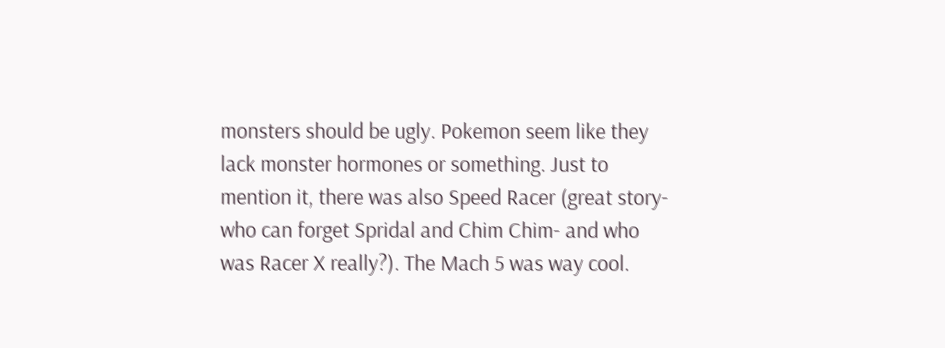monsters should be ugly. Pokemon seem like they lack monster hormones or something. Just to mention it, there was also Speed Racer (great story- who can forget Spridal and Chim Chim- and who was Racer X really?). The Mach 5 was way cool.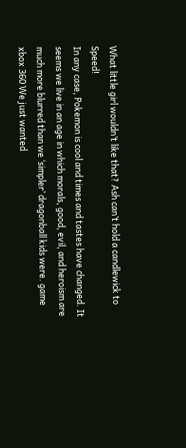What little girl wouldn’t like that? Ash can’t hold a candlewick to Speed!
In any case, Pokemon is cool and times and tastes have changed. It seems we live in an age in which morals, good, evil, and heroism are much more blurred than we ‘simpler’ dragonball kids were. game xbox 360 We just wanted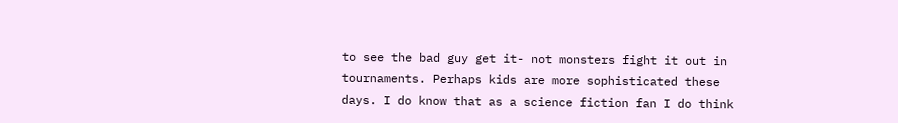to see the bad guy get it- not monsters fight it out in tournaments. Perhaps kids are more sophisticated these days. I do know that as a science fiction fan I do think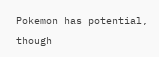Pokemon has potential, though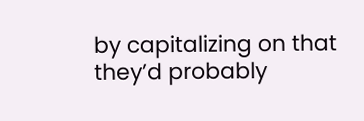by capitalizing on that they’d probably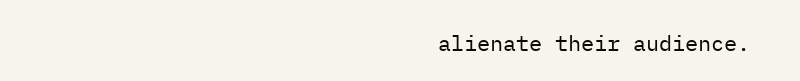alienate their audience.